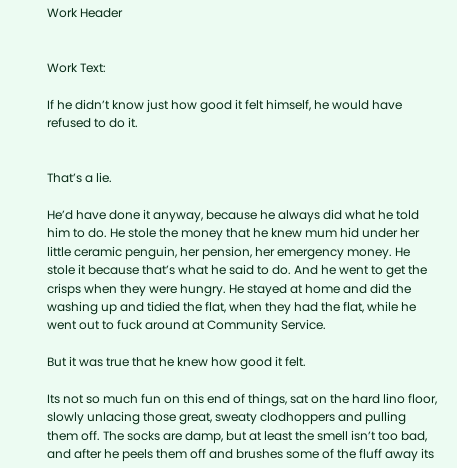Work Header


Work Text:

If he didn’t know just how good it felt himself, he would have refused to do it.


That’s a lie.

He’d have done it anyway, because he always did what he told him to do. He stole the money that he knew mum hid under her little ceramic penguin, her pension, her emergency money. He stole it because that’s what he said to do. And he went to get the crisps when they were hungry. He stayed at home and did the washing up and tidied the flat, when they had the flat, while he went out to fuck around at Community Service.

But it was true that he knew how good it felt.

Its not so much fun on this end of things, sat on the hard lino floor, slowly unlacing those great, sweaty clodhoppers and pulling them off. The socks are damp, but at least the smell isn’t too bad, and after he peels them off and brushes some of the fluff away its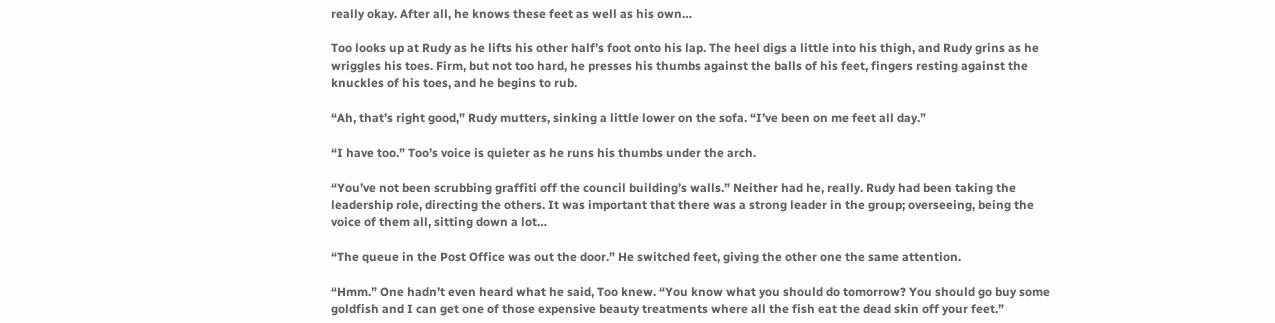really okay. After all, he knows these feet as well as his own…

Too looks up at Rudy as he lifts his other half’s foot onto his lap. The heel digs a little into his thigh, and Rudy grins as he wriggles his toes. Firm, but not too hard, he presses his thumbs against the balls of his feet, fingers resting against the knuckles of his toes, and he begins to rub.

“Ah, that’s right good,” Rudy mutters, sinking a little lower on the sofa. “I’ve been on me feet all day.”

“I have too.” Too’s voice is quieter as he runs his thumbs under the arch.

“You’ve not been scrubbing graffiti off the council building’s walls.” Neither had he, really. Rudy had been taking the leadership role, directing the others. It was important that there was a strong leader in the group; overseeing, being the voice of them all, sitting down a lot…

“The queue in the Post Office was out the door.” He switched feet, giving the other one the same attention.

“Hmm.” One hadn’t even heard what he said, Too knew. “You know what you should do tomorrow? You should go buy some goldfish and I can get one of those expensive beauty treatments where all the fish eat the dead skin off your feet.”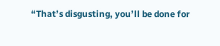“That’s disgusting, you’ll be done for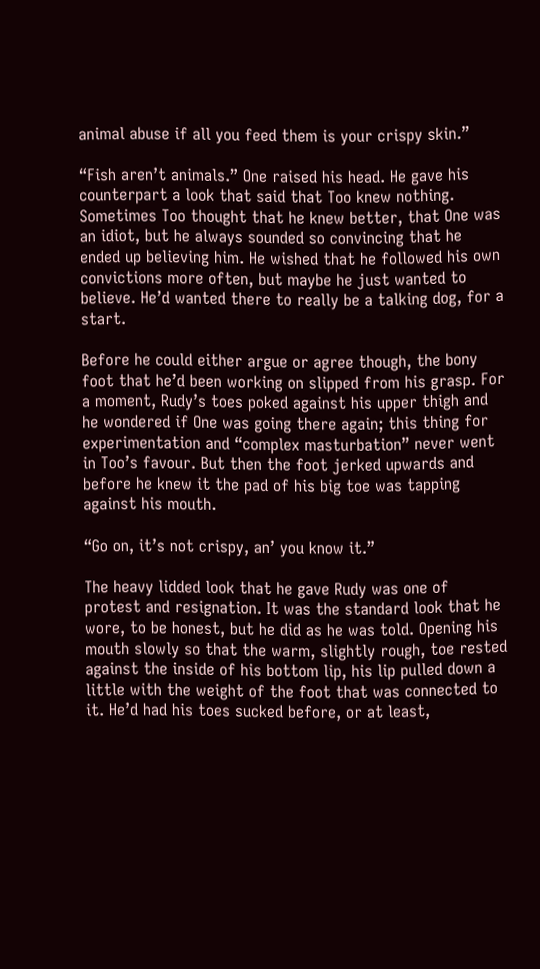animal abuse if all you feed them is your crispy skin.”

“Fish aren’t animals.” One raised his head. He gave his counterpart a look that said that Too knew nothing. Sometimes Too thought that he knew better, that One was an idiot, but he always sounded so convincing that he ended up believing him. He wished that he followed his own convictions more often, but maybe he just wanted to believe. He’d wanted there to really be a talking dog, for a start.

Before he could either argue or agree though, the bony foot that he’d been working on slipped from his grasp. For a moment, Rudy’s toes poked against his upper thigh and he wondered if One was going there again; this thing for experimentation and “complex masturbation” never went in Too’s favour. But then the foot jerked upwards and before he knew it the pad of his big toe was tapping against his mouth.

“Go on, it’s not crispy, an’ you know it.”

The heavy lidded look that he gave Rudy was one of protest and resignation. It was the standard look that he wore, to be honest, but he did as he was told. Opening his mouth slowly so that the warm, slightly rough, toe rested against the inside of his bottom lip, his lip pulled down a little with the weight of the foot that was connected to it. He’d had his toes sucked before, or at least,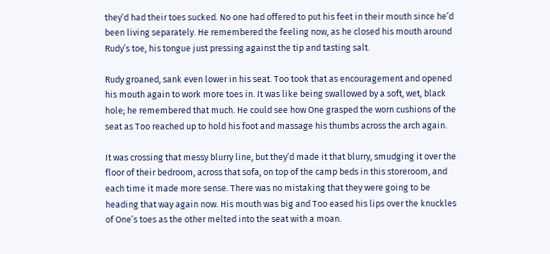they’d had their toes sucked. No one had offered to put his feet in their mouth since he’d been living separately. He remembered the feeling now, as he closed his mouth around Rudy’s toe, his tongue just pressing against the tip and tasting salt.

Rudy groaned, sank even lower in his seat. Too took that as encouragement and opened his mouth again to work more toes in. It was like being swallowed by a soft, wet, black hole; he remembered that much. He could see how One grasped the worn cushions of the seat as Too reached up to hold his foot and massage his thumbs across the arch again.

It was crossing that messy blurry line, but they’d made it that blurry, smudging it over the floor of their bedroom, across that sofa, on top of the camp beds in this storeroom, and each time it made more sense. There was no mistaking that they were going to be heading that way again now. His mouth was big and Too eased his lips over the knuckles of One’s toes as the other melted into the seat with a moan.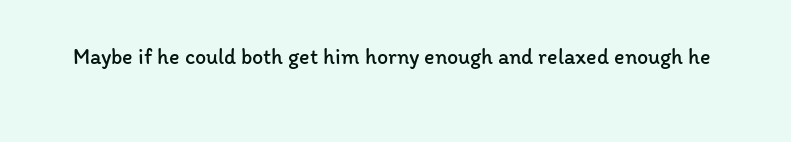Maybe if he could both get him horny enough and relaxed enough he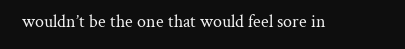wouldn’t be the one that would feel sore in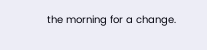the morning for a change.